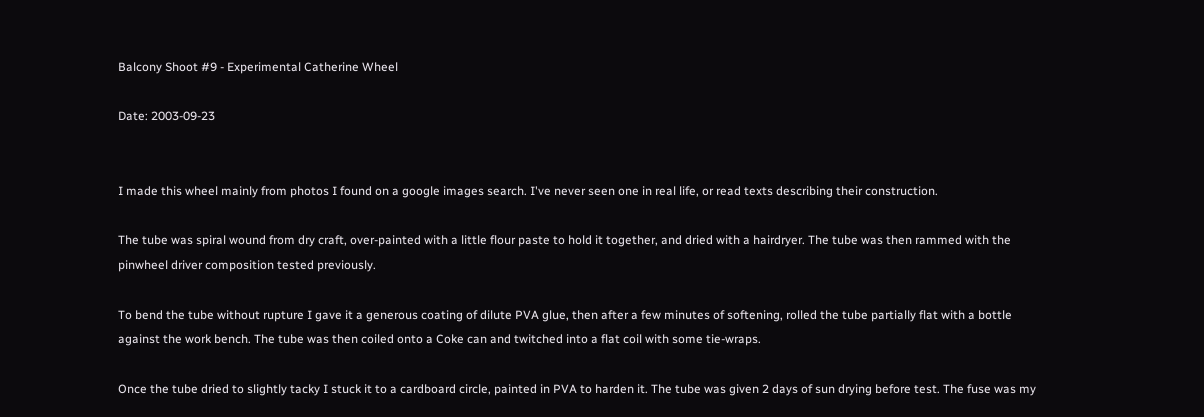Balcony Shoot #9 - Experimental Catherine Wheel

Date: 2003-09-23


I made this wheel mainly from photos I found on a google images search. I've never seen one in real life, or read texts describing their construction.

The tube was spiral wound from dry craft, over-painted with a little flour paste to hold it together, and dried with a hairdryer. The tube was then rammed with the pinwheel driver composition tested previously.

To bend the tube without rupture I gave it a generous coating of dilute PVA glue, then after a few minutes of softening, rolled the tube partially flat with a bottle against the work bench. The tube was then coiled onto a Coke can and twitched into a flat coil with some tie-wraps.

Once the tube dried to slightly tacky I stuck it to a cardboard circle, painted in PVA to harden it. The tube was given 2 days of sun drying before test. The fuse was my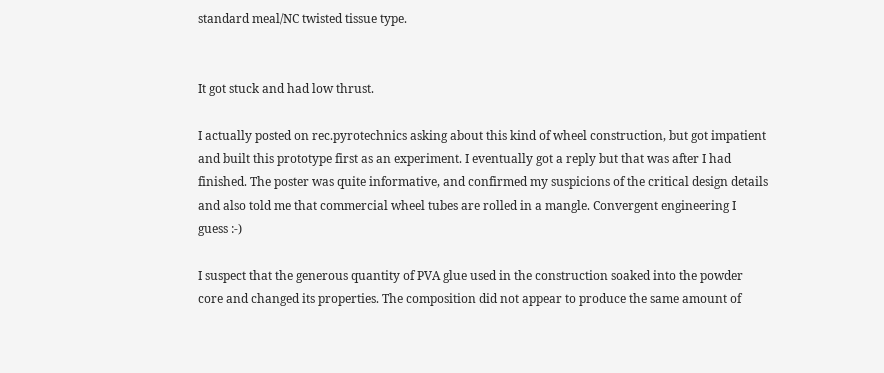standard meal/NC twisted tissue type.


It got stuck and had low thrust.

I actually posted on rec.pyrotechnics asking about this kind of wheel construction, but got impatient and built this prototype first as an experiment. I eventually got a reply but that was after I had finished. The poster was quite informative, and confirmed my suspicions of the critical design details and also told me that commercial wheel tubes are rolled in a mangle. Convergent engineering I guess :-)

I suspect that the generous quantity of PVA glue used in the construction soaked into the powder core and changed its properties. The composition did not appear to produce the same amount of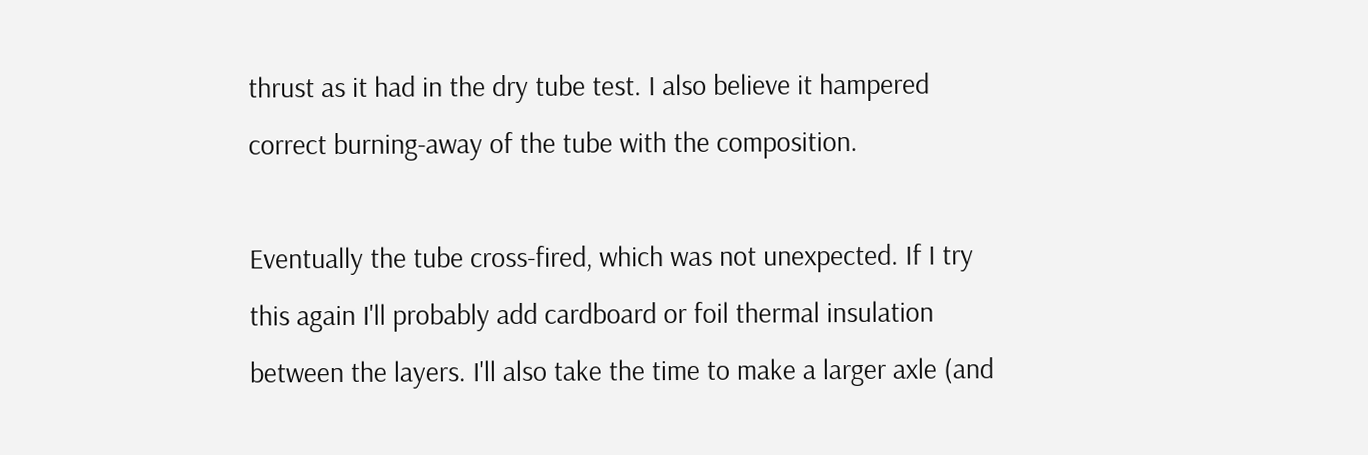thrust as it had in the dry tube test. I also believe it hampered correct burning-away of the tube with the composition.

Eventually the tube cross-fired, which was not unexpected. If I try this again I'll probably add cardboard or foil thermal insulation between the layers. I'll also take the time to make a larger axle (and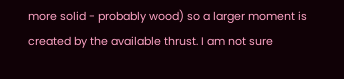more solid - probably wood) so a larger moment is created by the available thrust. I am not sure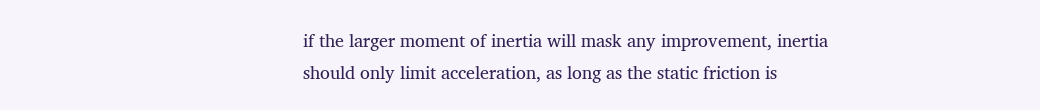if the larger moment of inertia will mask any improvement, inertia should only limit acceleration, as long as the static friction is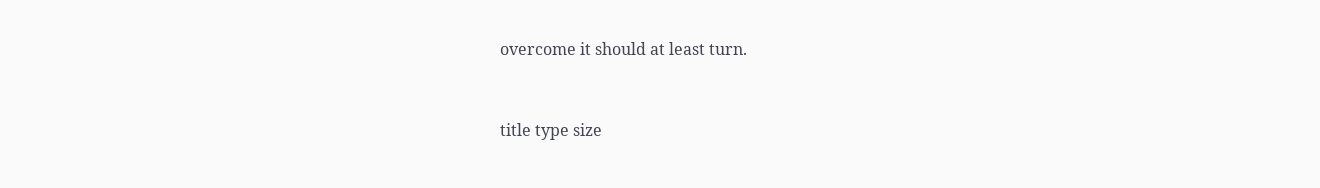overcome it should at least turn.


title type size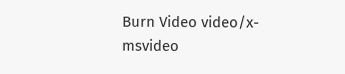Burn Video video/x-msvideo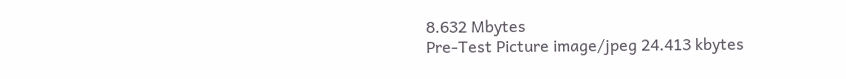8.632 Mbytes
Pre-Test Picture image/jpeg 24.413 kbytes